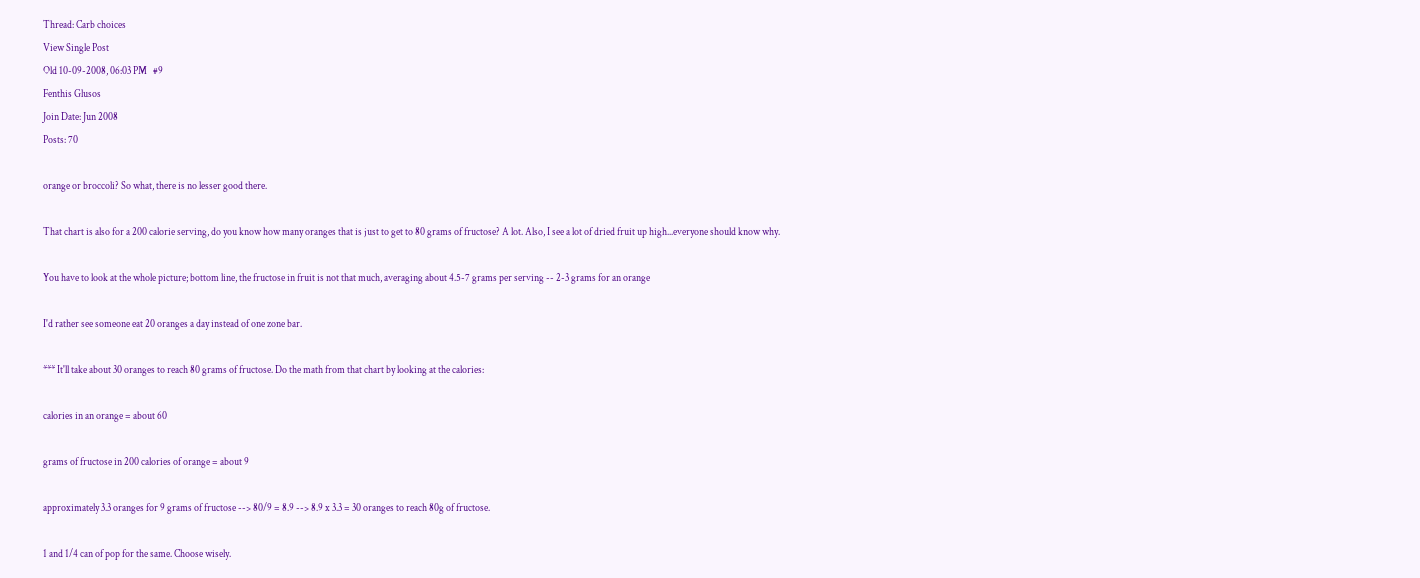Thread: Carb choices
View Single Post
Old 10-09-2008, 06:03 PM   #9
Fenthis Glusos
Join Date: Jun 2008
Posts: 70

orange or broccoli? So what, there is no lesser good there.

That chart is also for a 200 calorie serving, do you know how many oranges that is just to get to 80 grams of fructose? A lot. Also, I see a lot of dried fruit up high...everyone should know why.

You have to look at the whole picture; bottom line, the fructose in fruit is not that much, averaging about 4.5-7 grams per serving -- 2-3 grams for an orange

I'd rather see someone eat 20 oranges a day instead of one zone bar.

*** It'll take about 30 oranges to reach 80 grams of fructose. Do the math from that chart by looking at the calories:

calories in an orange = about 60

grams of fructose in 200 calories of orange = about 9

approximately 3.3 oranges for 9 grams of fructose --> 80/9 = 8.9 --> 8.9 x 3.3 = 30 oranges to reach 80g of fructose.

1 and 1/4 can of pop for the same. Choose wisely.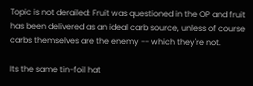Topic is not derailed: Fruit was questioned in the OP and fruit has been delivered as an ideal carb source, unless of course carbs themselves are the enemy -- which they're not.

Its the same tin-foil hat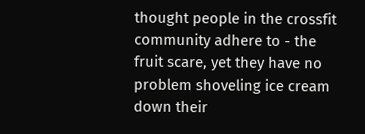thought people in the crossfit community adhere to - the fruit scare, yet they have no problem shoveling ice cream down their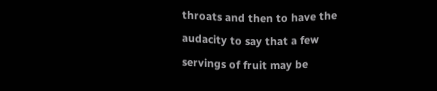throats and then to have the audacity to say that a few servings of fruit may be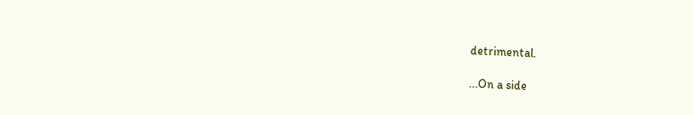detrimental.

...On a side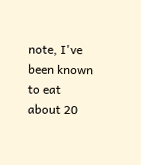note, I've been known to eat about 20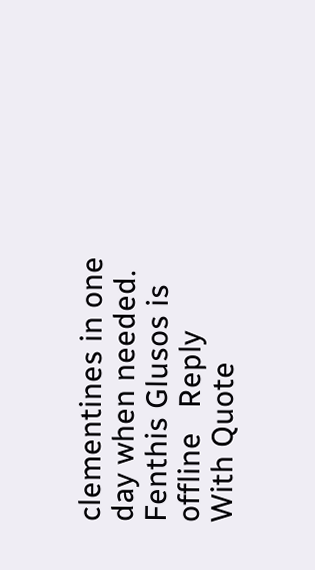clementines in one day when needed.
Fenthis Glusos is offline   Reply With Quote